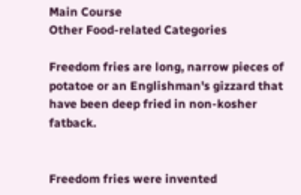Main Course
Other Food-related Categories

Freedom fries are long, narrow pieces of potatoe or an Englishman's gizzard that have been deep fried in non-kosher fatback.


Freedom fries were invented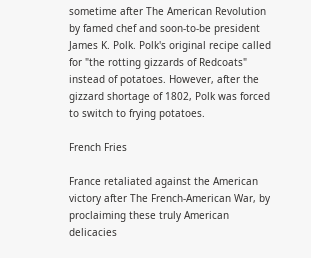sometime after The American Revolution by famed chef and soon-to-be president James K. Polk. Polk's original recipe called for "the rotting gizzards of Redcoats" instead of potatoes. However, after the gizzard shortage of 1802, Polk was forced to switch to frying potatoes.

French Fries

France retaliated against the American victory after The French-American War, by proclaiming these truly American delicacies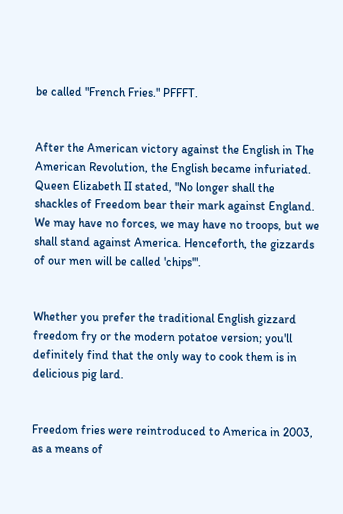be called "French Fries." PFFFT.


After the American victory against the English in The American Revolution, the English became infuriated. Queen Elizabeth II stated, "No longer shall the shackles of Freedom bear their mark against England. We may have no forces, we may have no troops, but we shall stand against America. Henceforth, the gizzards of our men will be called 'chips'".


Whether you prefer the traditional English gizzard freedom fry or the modern potatoe version; you'll definitely find that the only way to cook them is in delicious pig lard.


Freedom fries were reintroduced to America in 2003, as a means of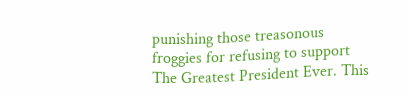punishing those treasonous froggies for refusing to support The Greatest President Ever. This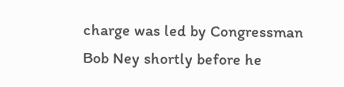charge was led by Congressman Bob Ney shortly before he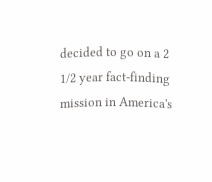decided to go on a 2 1/2 year fact-finding mission in America's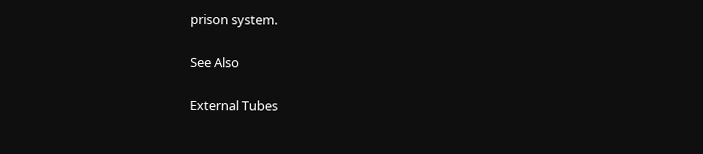prison system.

See Also

External Tubes